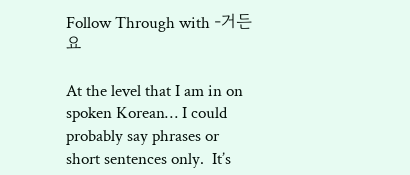Follow Through with -거든요

At the level that I am in on spoken Korean… I could probably say phrases or short sentences only.  It’s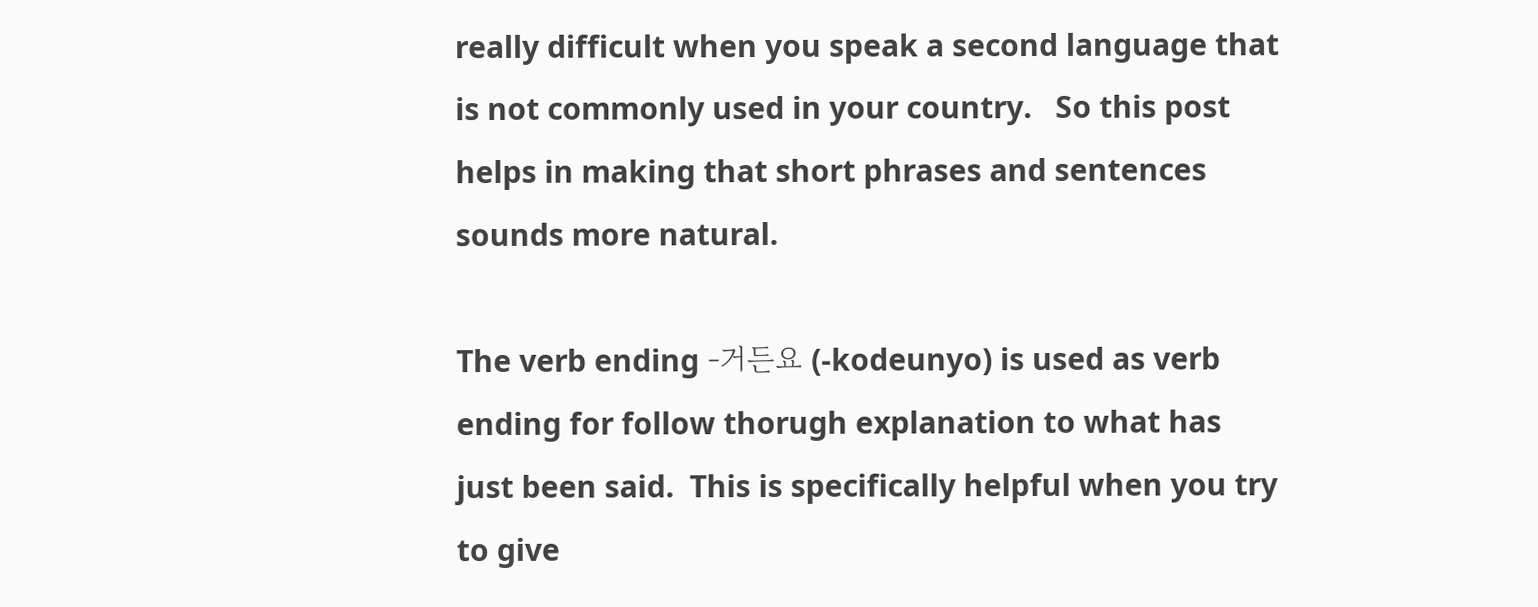really difficult when you speak a second language that is not commonly used in your country.   So this post helps in making that short phrases and sentences sounds more natural.

The verb ending -거든요 (-kodeunyo) is used as verb ending for follow thorugh explanation to what has just been said.  This is specifically helpful when you try to give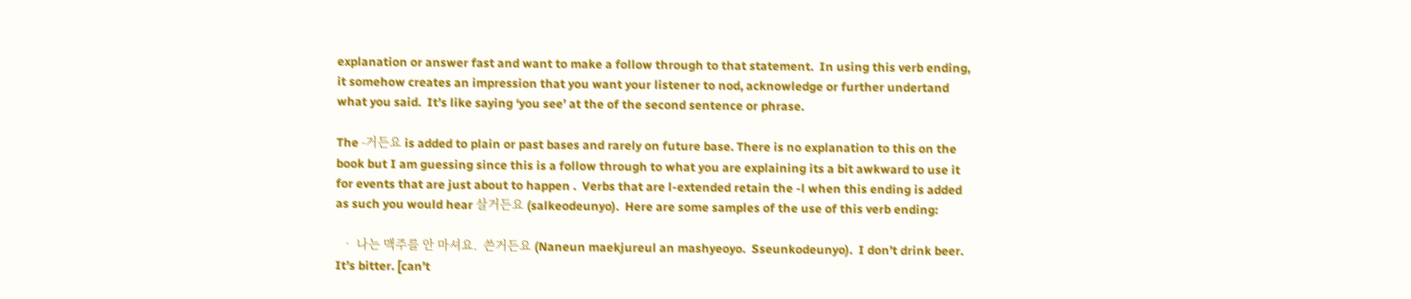explanation or answer fast and want to make a follow through to that statement.  In using this verb ending, it somehow creates an impression that you want your listener to nod, acknowledge or further undertand what you said.  It’s like saying ‘you see’ at the of the second sentence or phrase.

The -거든요 is added to plain or past bases and rarely on future base. There is no explanation to this on the book but I am guessing since this is a follow through to what you are explaining its a bit awkward to use it for events that are just about to happen .  Verbs that are l-extended retain the -l when this ending is added as such you would hear 살거든요 (salkeodeunyo).  Here are some samples of the use of this verb ending:

  • 나는 맥주를 안 마셔요.  쓴거든요 (Naneun maekjureul an mashyeoyo.  Sseunkodeunyo).  I don’t drink beer.  It’s bitter. [can’t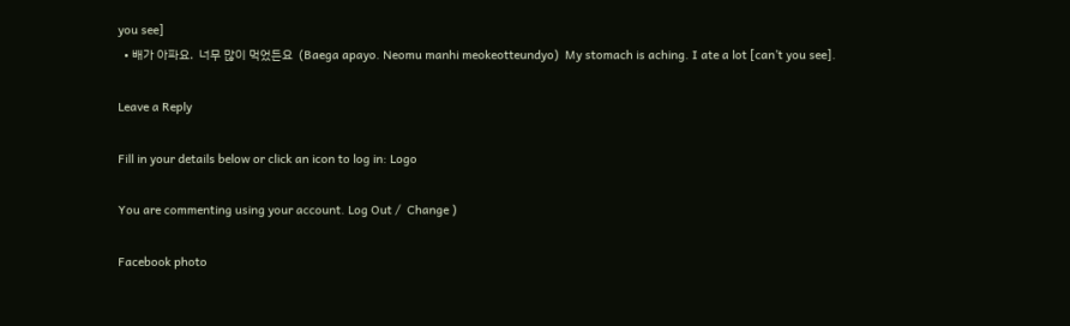you see]
  • 배가 아파요.  너무 많이 먹었든요  (Baega apayo. Neomu manhi meokeotteundyo)  My stomach is aching. I ate a lot [can’t you see].

Leave a Reply

Fill in your details below or click an icon to log in: Logo

You are commenting using your account. Log Out /  Change )

Facebook photo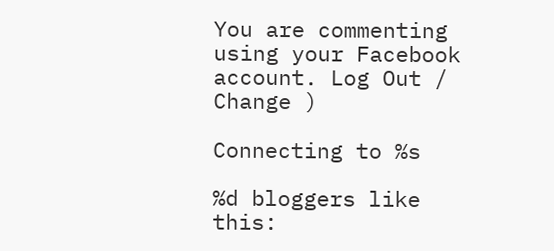You are commenting using your Facebook account. Log Out /  Change )

Connecting to %s

%d bloggers like this: